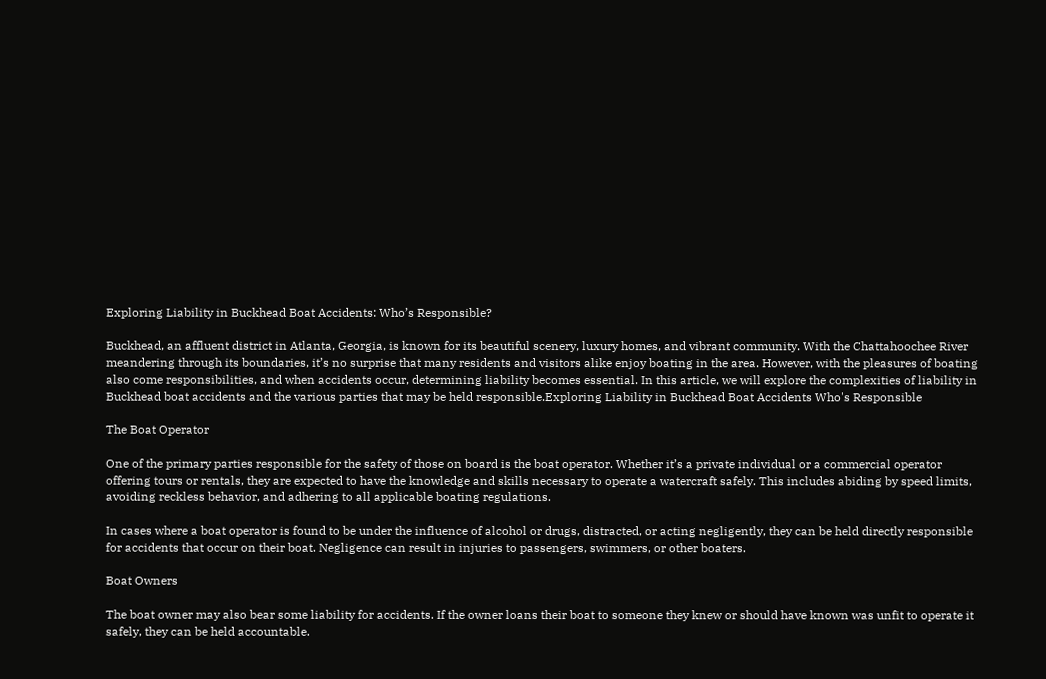Exploring Liability in Buckhead Boat Accidents: Who’s Responsible?

Buckhead, an affluent district in Atlanta, Georgia, is known for its beautiful scenery, luxury homes, and vibrant community. With the Chattahoochee River meandering through its boundaries, it’s no surprise that many residents and visitors alike enjoy boating in the area. However, with the pleasures of boating also come responsibilities, and when accidents occur, determining liability becomes essential. In this article, we will explore the complexities of liability in Buckhead boat accidents and the various parties that may be held responsible.Exploring Liability in Buckhead Boat Accidents Who's Responsible

The Boat Operator

One of the primary parties responsible for the safety of those on board is the boat operator. Whether it’s a private individual or a commercial operator offering tours or rentals, they are expected to have the knowledge and skills necessary to operate a watercraft safely. This includes abiding by speed limits, avoiding reckless behavior, and adhering to all applicable boating regulations.

In cases where a boat operator is found to be under the influence of alcohol or drugs, distracted, or acting negligently, they can be held directly responsible for accidents that occur on their boat. Negligence can result in injuries to passengers, swimmers, or other boaters.

Boat Owners

The boat owner may also bear some liability for accidents. If the owner loans their boat to someone they knew or should have known was unfit to operate it safely, they can be held accountable.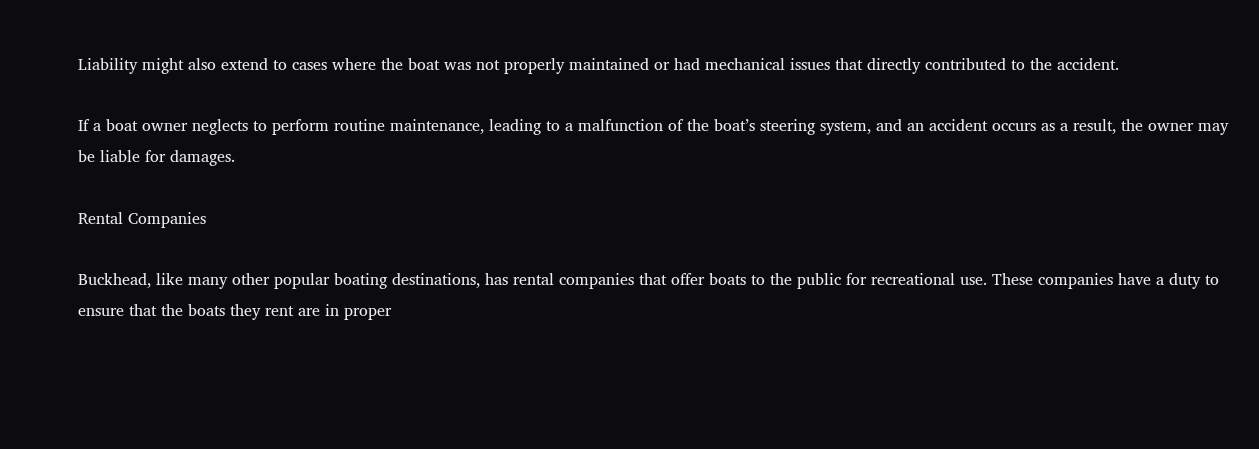Liability might also extend to cases where the boat was not properly maintained or had mechanical issues that directly contributed to the accident.

If a boat owner neglects to perform routine maintenance, leading to a malfunction of the boat’s steering system, and an accident occurs as a result, the owner may be liable for damages.

Rental Companies

Buckhead, like many other popular boating destinations, has rental companies that offer boats to the public for recreational use. These companies have a duty to ensure that the boats they rent are in proper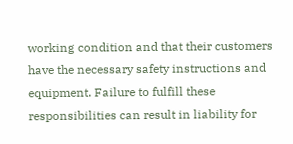working condition and that their customers have the necessary safety instructions and equipment. Failure to fulfill these responsibilities can result in liability for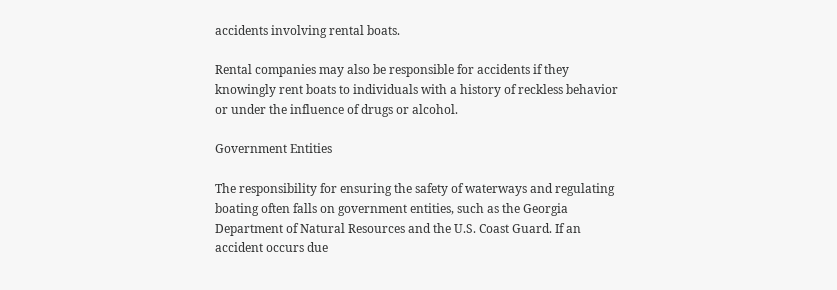accidents involving rental boats.

Rental companies may also be responsible for accidents if they knowingly rent boats to individuals with a history of reckless behavior or under the influence of drugs or alcohol.

Government Entities

The responsibility for ensuring the safety of waterways and regulating boating often falls on government entities, such as the Georgia Department of Natural Resources and the U.S. Coast Guard. If an accident occurs due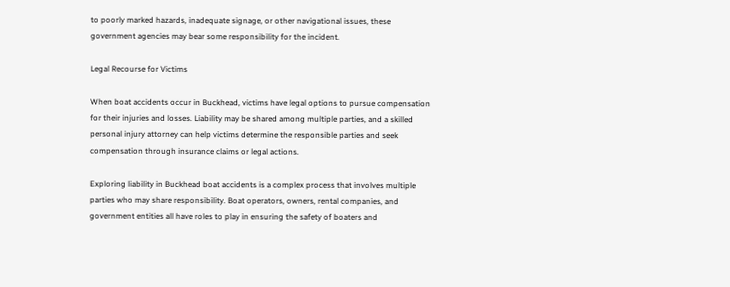to poorly marked hazards, inadequate signage, or other navigational issues, these government agencies may bear some responsibility for the incident.

Legal Recourse for Victims

When boat accidents occur in Buckhead, victims have legal options to pursue compensation for their injuries and losses. Liability may be shared among multiple parties, and a skilled personal injury attorney can help victims determine the responsible parties and seek compensation through insurance claims or legal actions.

Exploring liability in Buckhead boat accidents is a complex process that involves multiple parties who may share responsibility. Boat operators, owners, rental companies, and government entities all have roles to play in ensuring the safety of boaters and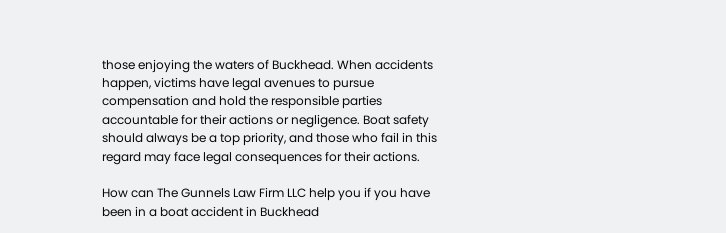those enjoying the waters of Buckhead. When accidents happen, victims have legal avenues to pursue compensation and hold the responsible parties accountable for their actions or negligence. Boat safety should always be a top priority, and those who fail in this regard may face legal consequences for their actions.

How can The Gunnels Law Firm LLC help you if you have been in a boat accident in Buckhead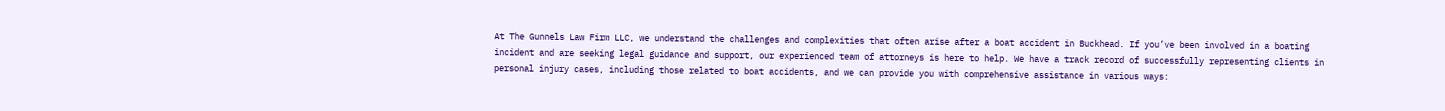At The Gunnels Law Firm LLC, we understand the challenges and complexities that often arise after a boat accident in Buckhead. If you’ve been involved in a boating incident and are seeking legal guidance and support, our experienced team of attorneys is here to help. We have a track record of successfully representing clients in personal injury cases, including those related to boat accidents, and we can provide you with comprehensive assistance in various ways: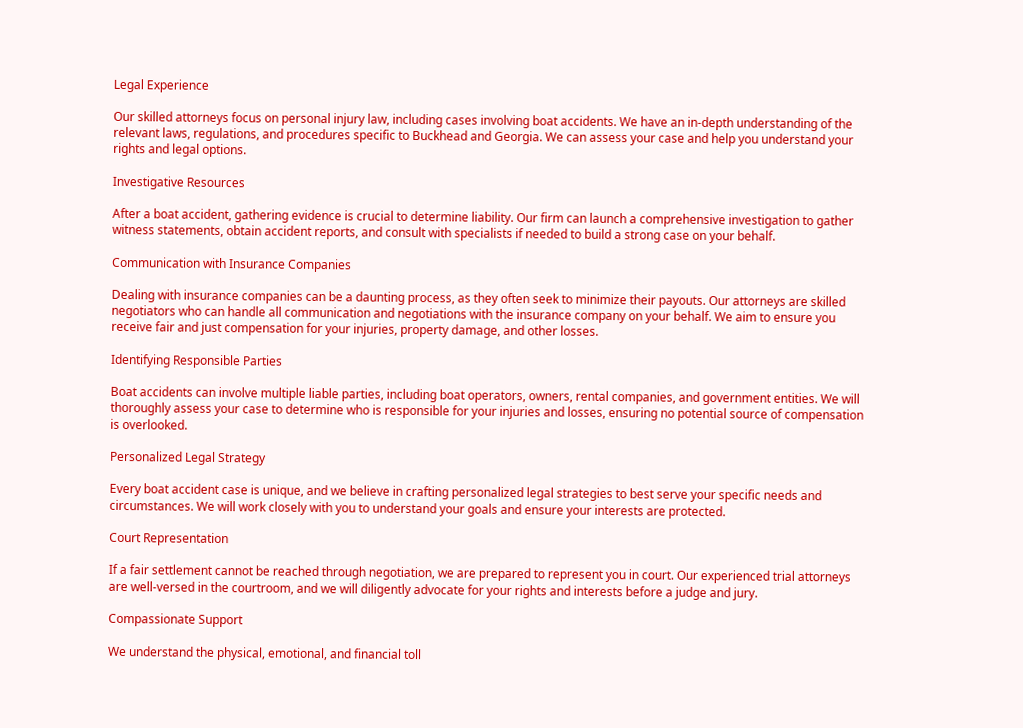Legal Experience

Our skilled attorneys focus on personal injury law, including cases involving boat accidents. We have an in-depth understanding of the relevant laws, regulations, and procedures specific to Buckhead and Georgia. We can assess your case and help you understand your rights and legal options.

Investigative Resources

After a boat accident, gathering evidence is crucial to determine liability. Our firm can launch a comprehensive investigation to gather witness statements, obtain accident reports, and consult with specialists if needed to build a strong case on your behalf.

Communication with Insurance Companies

Dealing with insurance companies can be a daunting process, as they often seek to minimize their payouts. Our attorneys are skilled negotiators who can handle all communication and negotiations with the insurance company on your behalf. We aim to ensure you receive fair and just compensation for your injuries, property damage, and other losses.

Identifying Responsible Parties

Boat accidents can involve multiple liable parties, including boat operators, owners, rental companies, and government entities. We will thoroughly assess your case to determine who is responsible for your injuries and losses, ensuring no potential source of compensation is overlooked.

Personalized Legal Strategy

Every boat accident case is unique, and we believe in crafting personalized legal strategies to best serve your specific needs and circumstances. We will work closely with you to understand your goals and ensure your interests are protected.

Court Representation

If a fair settlement cannot be reached through negotiation, we are prepared to represent you in court. Our experienced trial attorneys are well-versed in the courtroom, and we will diligently advocate for your rights and interests before a judge and jury.

Compassionate Support

We understand the physical, emotional, and financial toll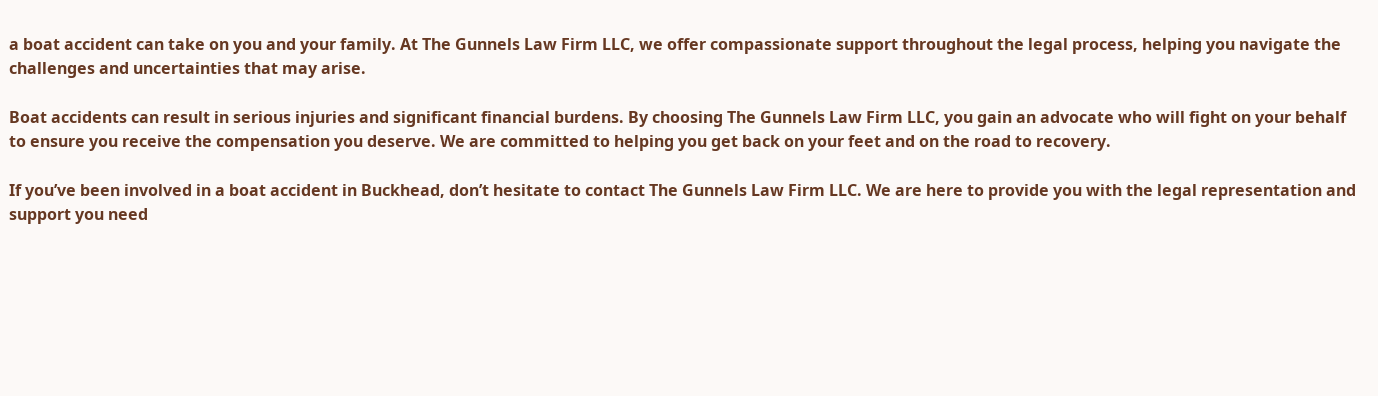a boat accident can take on you and your family. At The Gunnels Law Firm LLC, we offer compassionate support throughout the legal process, helping you navigate the challenges and uncertainties that may arise.

Boat accidents can result in serious injuries and significant financial burdens. By choosing The Gunnels Law Firm LLC, you gain an advocate who will fight on your behalf to ensure you receive the compensation you deserve. We are committed to helping you get back on your feet and on the road to recovery.

If you’ve been involved in a boat accident in Buckhead, don’t hesitate to contact The Gunnels Law Firm LLC. We are here to provide you with the legal representation and support you need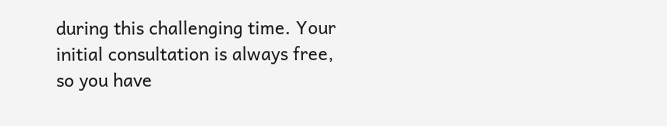during this challenging time. Your initial consultation is always free, so you have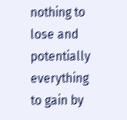nothing to lose and potentially everything to gain by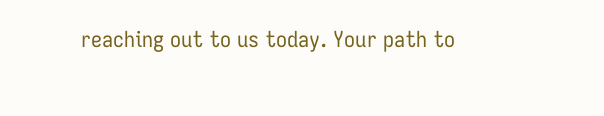reaching out to us today. Your path to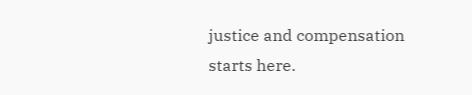justice and compensation starts here.